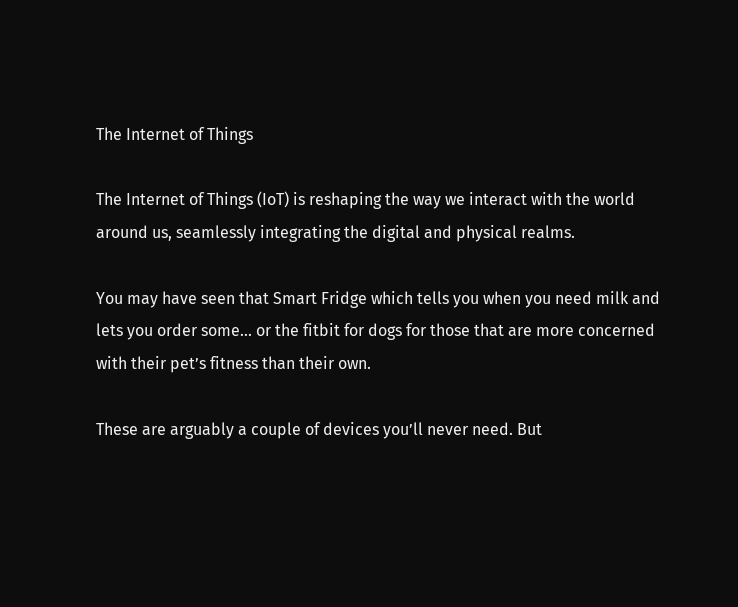The Internet of Things

The Internet of Things (IoT) is reshaping the way we interact with the world around us, seamlessly integrating the digital and physical realms.

You may have seen that Smart Fridge which tells you when you need milk and lets you order some... or the fitbit for dogs for those that are more concerned with their pet’s fitness than their own.

These are arguably a couple of devices you’ll never need. But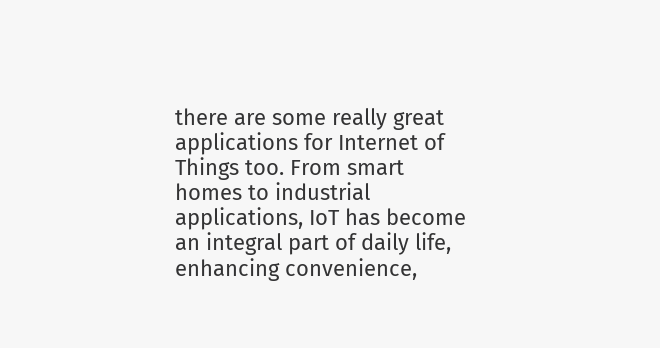there are some really great applications for Internet of Things too. From smart homes to industrial applications, IoT has become an integral part of daily life, enhancing convenience,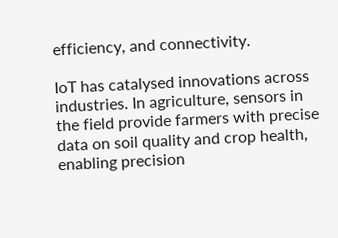efficiency, and connectivity.

IoT has catalysed innovations across industries. In agriculture, sensors in the field provide farmers with precise data on soil quality and crop health, enabling precision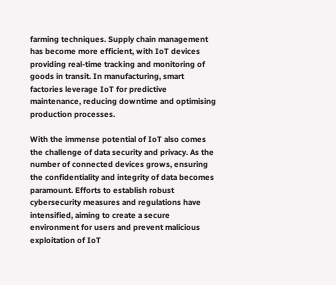farming techniques. Supply chain management has become more efficient, with IoT devices providing real-time tracking and monitoring of goods in transit. In manufacturing, smart factories leverage IoT for predictive maintenance, reducing downtime and optimising production processes.

With the immense potential of IoT also comes the challenge of data security and privacy. As the number of connected devices grows, ensuring the confidentiality and integrity of data becomes paramount. Efforts to establish robust cybersecurity measures and regulations have intensified, aiming to create a secure environment for users and prevent malicious exploitation of IoT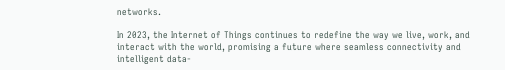networks.

In 2023, the Internet of Things continues to redefine the way we live, work, and interact with the world, promising a future where seamless connectivity and intelligent data-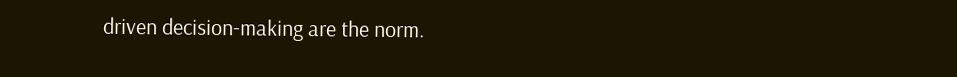driven decision-making are the norm.